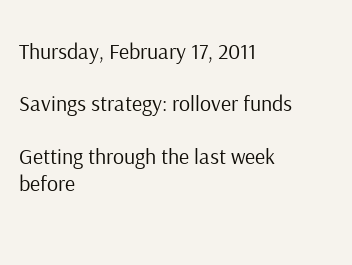Thursday, February 17, 2011

Savings strategy: rollover funds

Getting through the last week before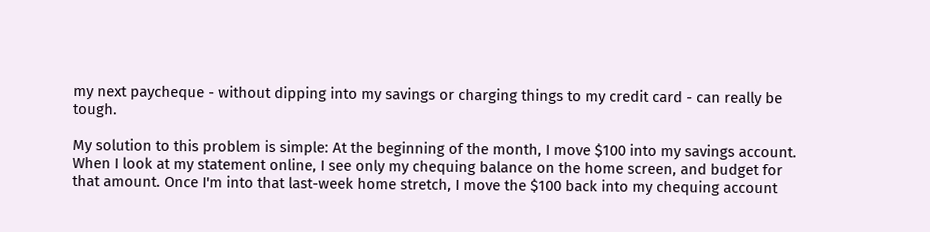my next paycheque - without dipping into my savings or charging things to my credit card - can really be tough.

My solution to this problem is simple: At the beginning of the month, I move $100 into my savings account. When I look at my statement online, I see only my chequing balance on the home screen, and budget for that amount. Once I'm into that last-week home stretch, I move the $100 back into my chequing account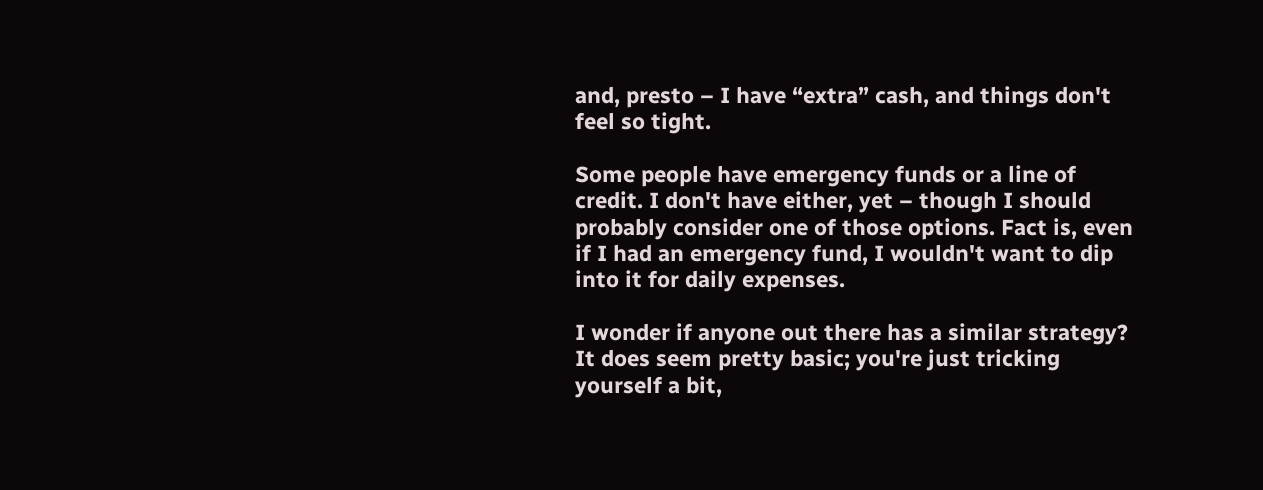and, presto – I have “extra” cash, and things don't feel so tight.

Some people have emergency funds or a line of credit. I don't have either, yet – though I should probably consider one of those options. Fact is, even if I had an emergency fund, I wouldn't want to dip into it for daily expenses.

I wonder if anyone out there has a similar strategy? It does seem pretty basic; you're just tricking yourself a bit,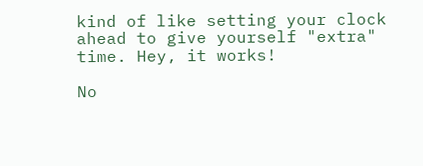kind of like setting your clock ahead to give yourself "extra" time. Hey, it works!

No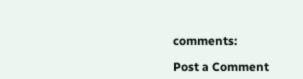comments:

Post a Comment